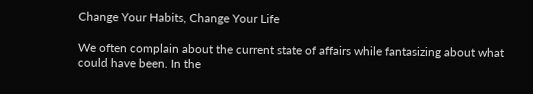Change Your Habits, Change Your Life

We often complain about the current state of affairs while fantasizing about what could have been. In the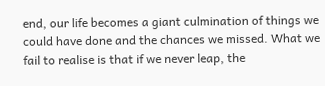end, our life becomes a giant culmination of things we could have done and the chances we missed. What we fail to realise is that if we never leap, the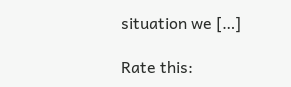situation we […]

Rate this: